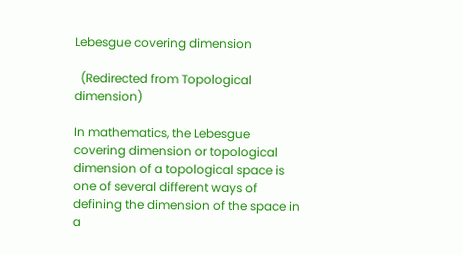Lebesgue covering dimension

  (Redirected from Topological dimension)

In mathematics, the Lebesgue covering dimension or topological dimension of a topological space is one of several different ways of defining the dimension of the space in a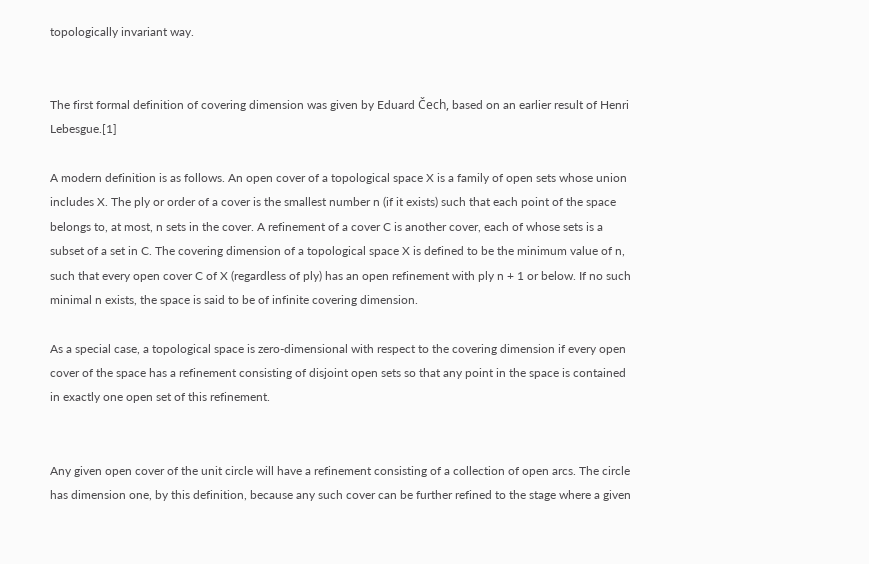topologically invariant way.


The first formal definition of covering dimension was given by Eduard Čech, based on an earlier result of Henri Lebesgue.[1]

A modern definition is as follows. An open cover of a topological space X is a family of open sets whose union includes X. The ply or order of a cover is the smallest number n (if it exists) such that each point of the space belongs to, at most, n sets in the cover. A refinement of a cover C is another cover, each of whose sets is a subset of a set in C. The covering dimension of a topological space X is defined to be the minimum value of n, such that every open cover C of X (regardless of ply) has an open refinement with ply n + 1 or below. If no such minimal n exists, the space is said to be of infinite covering dimension.

As a special case, a topological space is zero-dimensional with respect to the covering dimension if every open cover of the space has a refinement consisting of disjoint open sets so that any point in the space is contained in exactly one open set of this refinement.


Any given open cover of the unit circle will have a refinement consisting of a collection of open arcs. The circle has dimension one, by this definition, because any such cover can be further refined to the stage where a given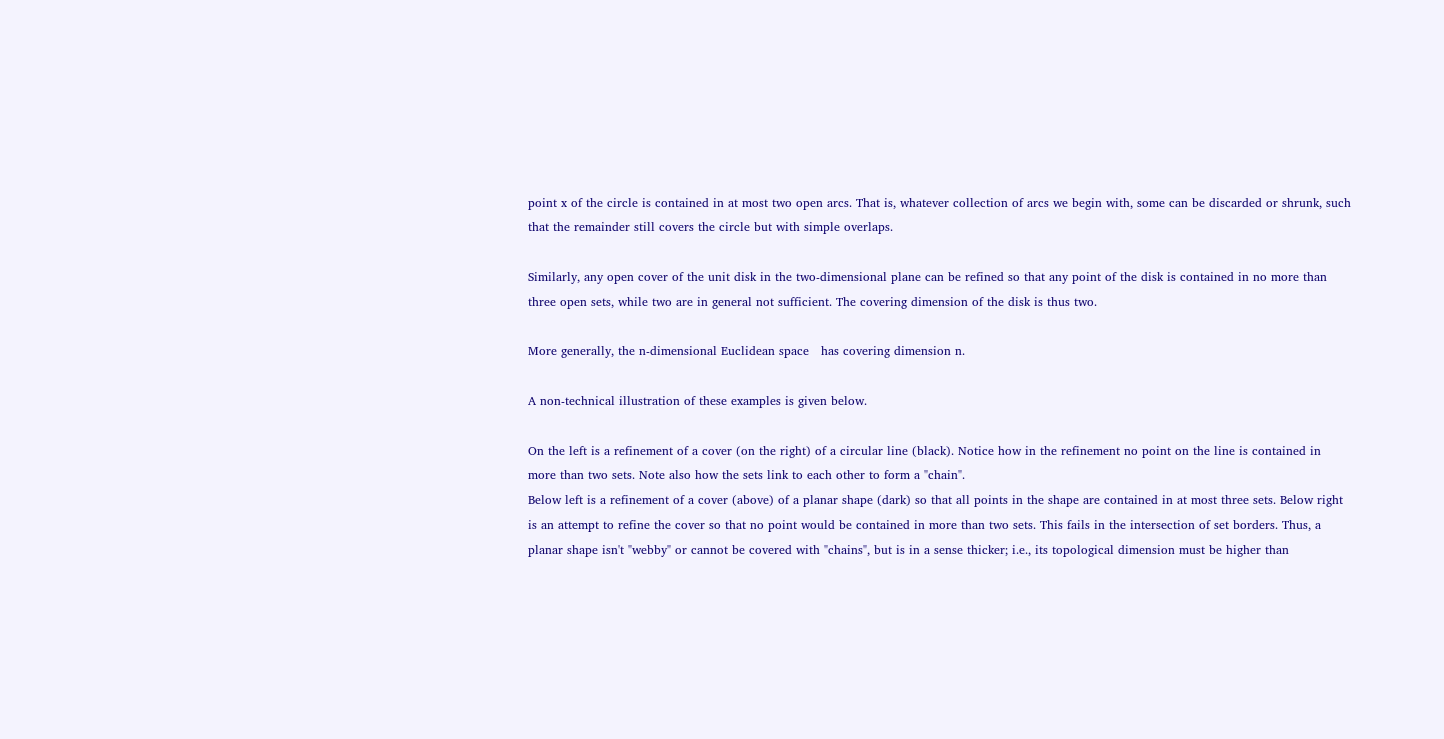point x of the circle is contained in at most two open arcs. That is, whatever collection of arcs we begin with, some can be discarded or shrunk, such that the remainder still covers the circle but with simple overlaps.

Similarly, any open cover of the unit disk in the two-dimensional plane can be refined so that any point of the disk is contained in no more than three open sets, while two are in general not sufficient. The covering dimension of the disk is thus two.

More generally, the n-dimensional Euclidean space   has covering dimension n.

A non-technical illustration of these examples is given below.

On the left is a refinement of a cover (on the right) of a circular line (black). Notice how in the refinement no point on the line is contained in more than two sets. Note also how the sets link to each other to form a "chain".
Below left is a refinement of a cover (above) of a planar shape (dark) so that all points in the shape are contained in at most three sets. Below right is an attempt to refine the cover so that no point would be contained in more than two sets. This fails in the intersection of set borders. Thus, a planar shape isn't "webby" or cannot be covered with "chains", but is in a sense thicker; i.e., its topological dimension must be higher than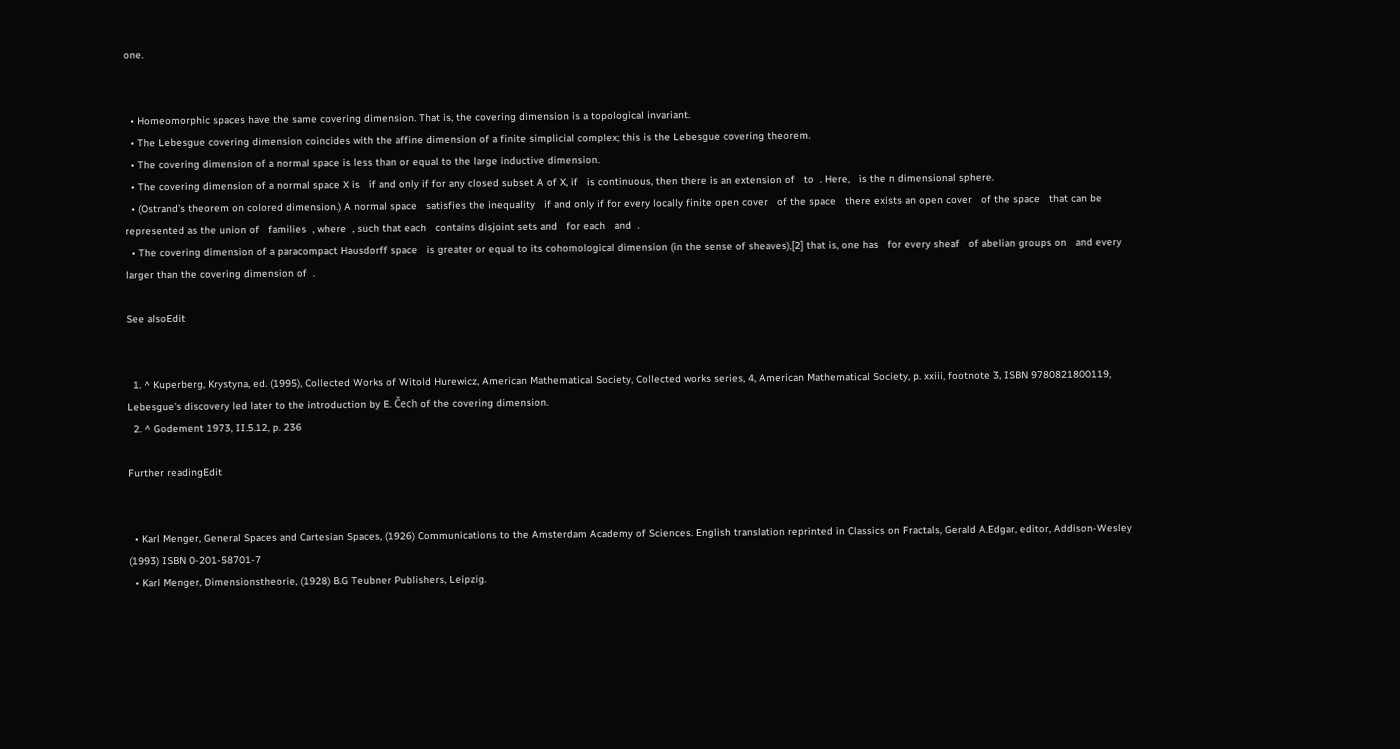one.


  • Homeomorphic spaces have the same covering dimension. That is, the covering dimension is a topological invariant.
  • The Lebesgue covering dimension coincides with the affine dimension of a finite simplicial complex; this is the Lebesgue covering theorem.
  • The covering dimension of a normal space is less than or equal to the large inductive dimension.
  • The covering dimension of a normal space X is   if and only if for any closed subset A of X, if   is continuous, then there is an extension of   to  . Here,   is the n dimensional sphere.
  • (Ostrand's theorem on colored dimension.) A normal space   satisfies the inequality   if and only if for every locally finite open cover   of the space   there exists an open cover   of the space   that can be represented as the union of   families  , where  , such that each   contains disjoint sets and   for each   and  .
  • The covering dimension of a paracompact Hausdorff space   is greater or equal to its cohomological dimension (in the sense of sheaves),[2] that is, one has   for every sheaf   of abelian groups on   and every   larger than the covering dimension of  .

See alsoEdit


  1. ^ Kuperberg, Krystyna, ed. (1995), Collected Works of Witold Hurewicz, American Mathematical Society, Collected works series, 4, American Mathematical Society, p. xxiii, footnote 3, ISBN 9780821800119, Lebesgue's discovery led later to the introduction by E. Čech of the covering dimension.
  2. ^ Godement 1973, II.5.12, p. 236

Further readingEdit


  • Karl Menger, General Spaces and Cartesian Spaces, (1926) Communications to the Amsterdam Academy of Sciences. English translation reprinted in Classics on Fractals, Gerald A.Edgar, editor, Addison-Wesley (1993) ISBN 0-201-58701-7
  • Karl Menger, Dimensionstheorie, (1928) B.G Teubner Publishers, Leipzig.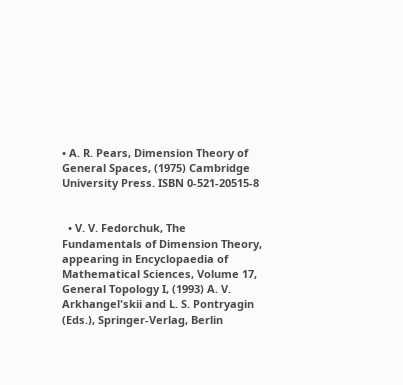• A. R. Pears, Dimension Theory of General Spaces, (1975) Cambridge University Press. ISBN 0-521-20515-8


  • V. V. Fedorchuk, The Fundamentals of Dimension Theory, appearing in Encyclopaedia of Mathematical Sciences, Volume 17, General Topology I, (1993) A. V. Arkhangel'skii and L. S. Pontryagin (Eds.), Springer-Verlag, Berlin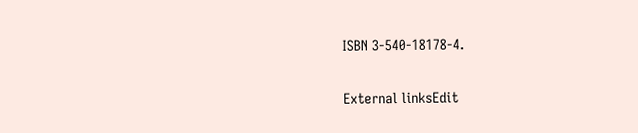ISBN 3-540-18178-4.

External linksEdit